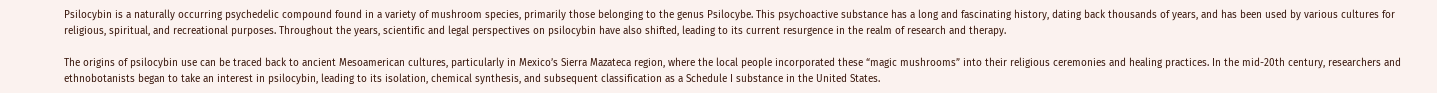Psilocybin is a naturally occurring psychedelic compound found in a variety of mushroom species, primarily those belonging to the genus Psilocybe. This psychoactive substance has a long and fascinating history, dating back thousands of years, and has been used by various cultures for religious, spiritual, and recreational purposes. Throughout the years, scientific and legal perspectives on psilocybin have also shifted, leading to its current resurgence in the realm of research and therapy.

The origins of psilocybin use can be traced back to ancient Mesoamerican cultures, particularly in Mexico’s Sierra Mazateca region, where the local people incorporated these “magic mushrooms” into their religious ceremonies and healing practices. In the mid-20th century, researchers and ethnobotanists began to take an interest in psilocybin, leading to its isolation, chemical synthesis, and subsequent classification as a Schedule I substance in the United States.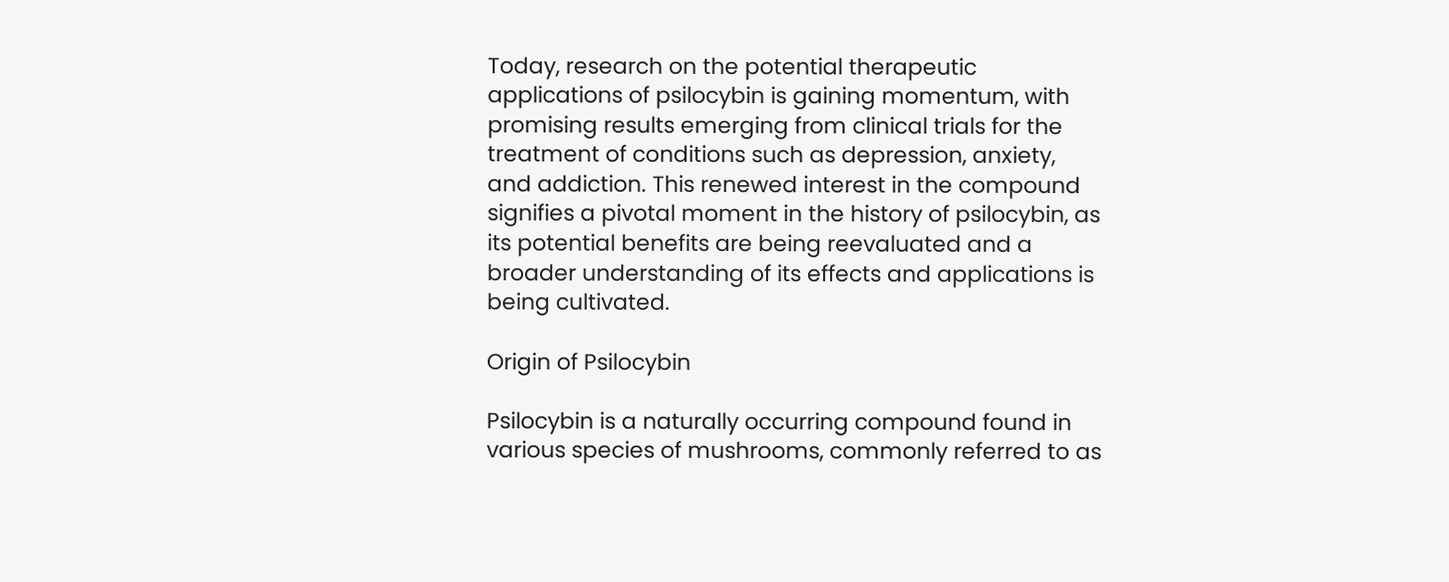Today, research on the potential therapeutic applications of psilocybin is gaining momentum, with promising results emerging from clinical trials for the treatment of conditions such as depression, anxiety, and addiction. This renewed interest in the compound signifies a pivotal moment in the history of psilocybin, as its potential benefits are being reevaluated and a broader understanding of its effects and applications is being cultivated.

Origin of Psilocybin

Psilocybin is a naturally occurring compound found in various species of mushrooms, commonly referred to as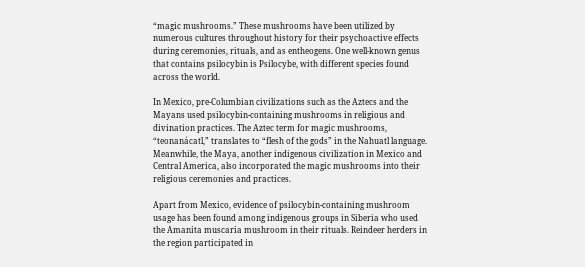“magic mushrooms.” These mushrooms have been utilized by numerous cultures throughout history for their psychoactive effects during ceremonies, rituals, and as entheogens. One well-known genus that contains psilocybin is Psilocybe, with different species found across the world.

In Mexico, pre-Columbian civilizations such as the Aztecs and the Mayans used psilocybin-containing mushrooms in religious and divination practices. The Aztec term for magic mushrooms, “teonanácatl,” translates to “flesh of the gods” in the Nahuatl language. Meanwhile, the Maya, another indigenous civilization in Mexico and Central America, also incorporated the magic mushrooms into their religious ceremonies and practices.

Apart from Mexico, evidence of psilocybin-containing mushroom usage has been found among indigenous groups in Siberia who used the Amanita muscaria mushroom in their rituals. Reindeer herders in the region participated in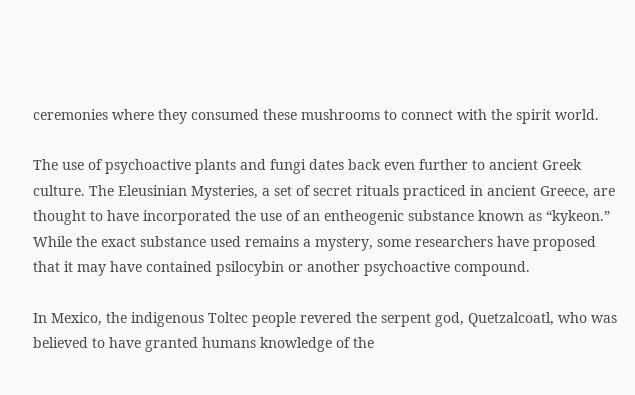ceremonies where they consumed these mushrooms to connect with the spirit world.

The use of psychoactive plants and fungi dates back even further to ancient Greek culture. The Eleusinian Mysteries, a set of secret rituals practiced in ancient Greece, are thought to have incorporated the use of an entheogenic substance known as “kykeon.” While the exact substance used remains a mystery, some researchers have proposed that it may have contained psilocybin or another psychoactive compound.

In Mexico, the indigenous Toltec people revered the serpent god, Quetzalcoatl, who was believed to have granted humans knowledge of the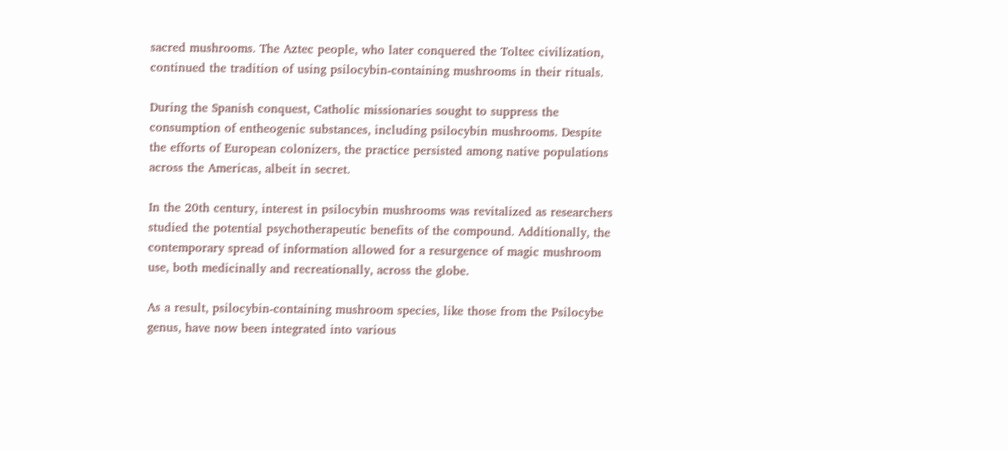sacred mushrooms. The Aztec people, who later conquered the Toltec civilization, continued the tradition of using psilocybin-containing mushrooms in their rituals.

During the Spanish conquest, Catholic missionaries sought to suppress the consumption of entheogenic substances, including psilocybin mushrooms. Despite the efforts of European colonizers, the practice persisted among native populations across the Americas, albeit in secret.

In the 20th century, interest in psilocybin mushrooms was revitalized as researchers studied the potential psychotherapeutic benefits of the compound. Additionally, the contemporary spread of information allowed for a resurgence of magic mushroom use, both medicinally and recreationally, across the globe.

As a result, psilocybin-containing mushroom species, like those from the Psilocybe genus, have now been integrated into various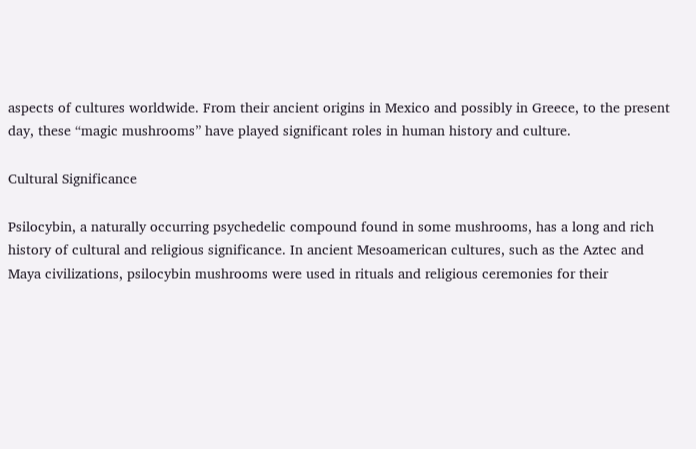aspects of cultures worldwide. From their ancient origins in Mexico and possibly in Greece, to the present day, these “magic mushrooms” have played significant roles in human history and culture.

Cultural Significance

Psilocybin, a naturally occurring psychedelic compound found in some mushrooms, has a long and rich history of cultural and religious significance. In ancient Mesoamerican cultures, such as the Aztec and Maya civilizations, psilocybin mushrooms were used in rituals and religious ceremonies for their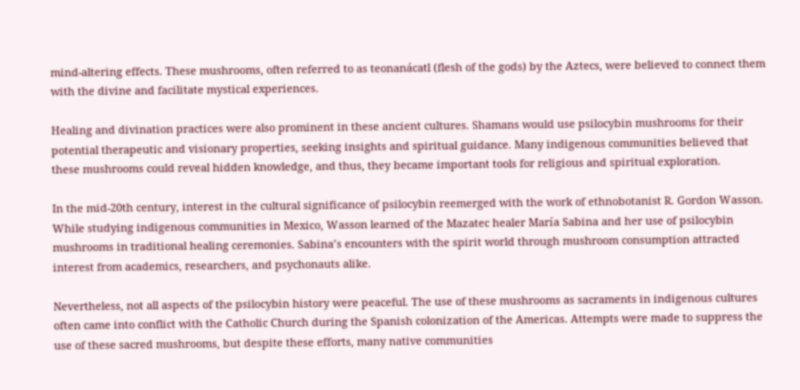mind-altering effects. These mushrooms, often referred to as teonanácatl (flesh of the gods) by the Aztecs, were believed to connect them with the divine and facilitate mystical experiences.

Healing and divination practices were also prominent in these ancient cultures. Shamans would use psilocybin mushrooms for their potential therapeutic and visionary properties, seeking insights and spiritual guidance. Many indigenous communities believed that these mushrooms could reveal hidden knowledge, and thus, they became important tools for religious and spiritual exploration.

In the mid-20th century, interest in the cultural significance of psilocybin reemerged with the work of ethnobotanist R. Gordon Wasson. While studying indigenous communities in Mexico, Wasson learned of the Mazatec healer María Sabina and her use of psilocybin mushrooms in traditional healing ceremonies. Sabina’s encounters with the spirit world through mushroom consumption attracted interest from academics, researchers, and psychonauts alike.

Nevertheless, not all aspects of the psilocybin history were peaceful. The use of these mushrooms as sacraments in indigenous cultures often came into conflict with the Catholic Church during the Spanish colonization of the Americas. Attempts were made to suppress the use of these sacred mushrooms, but despite these efforts, many native communities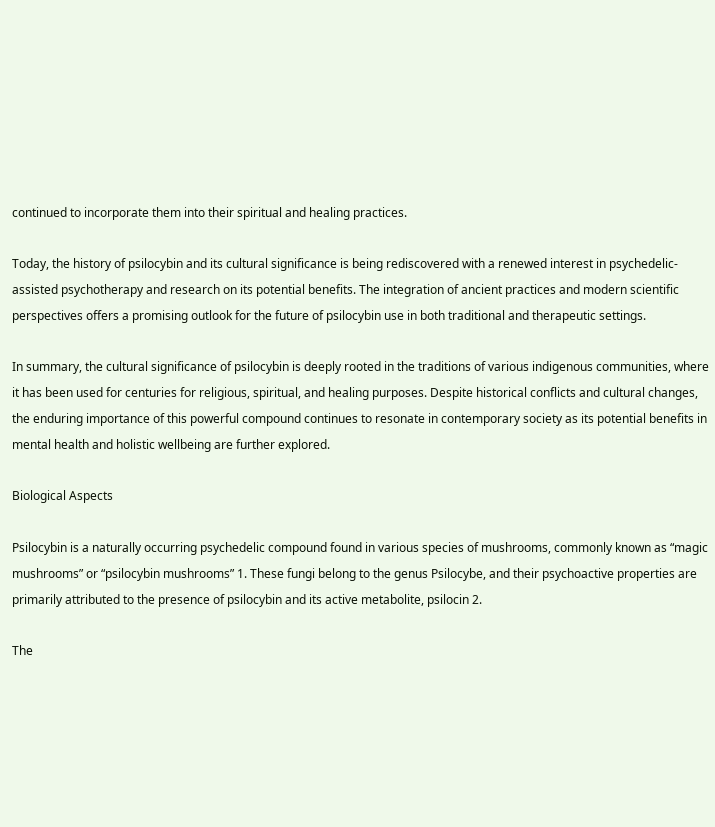continued to incorporate them into their spiritual and healing practices.

Today, the history of psilocybin and its cultural significance is being rediscovered with a renewed interest in psychedelic-assisted psychotherapy and research on its potential benefits. The integration of ancient practices and modern scientific perspectives offers a promising outlook for the future of psilocybin use in both traditional and therapeutic settings.

In summary, the cultural significance of psilocybin is deeply rooted in the traditions of various indigenous communities, where it has been used for centuries for religious, spiritual, and healing purposes. Despite historical conflicts and cultural changes, the enduring importance of this powerful compound continues to resonate in contemporary society as its potential benefits in mental health and holistic wellbeing are further explored.

Biological Aspects

Psilocybin is a naturally occurring psychedelic compound found in various species of mushrooms, commonly known as “magic mushrooms” or “psilocybin mushrooms” 1. These fungi belong to the genus Psilocybe, and their psychoactive properties are primarily attributed to the presence of psilocybin and its active metabolite, psilocin 2.

The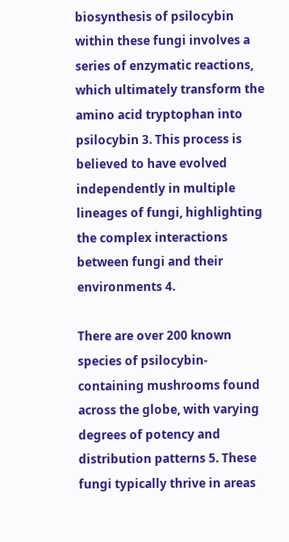biosynthesis of psilocybin within these fungi involves a series of enzymatic reactions, which ultimately transform the amino acid tryptophan into psilocybin 3. This process is believed to have evolved independently in multiple lineages of fungi, highlighting the complex interactions between fungi and their environments 4.

There are over 200 known species of psilocybin-containing mushrooms found across the globe, with varying degrees of potency and distribution patterns 5. These fungi typically thrive in areas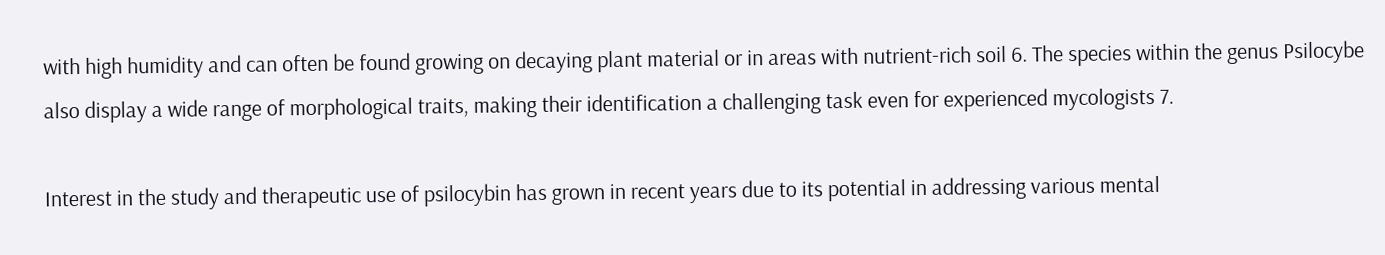with high humidity and can often be found growing on decaying plant material or in areas with nutrient-rich soil 6. The species within the genus Psilocybe also display a wide range of morphological traits, making their identification a challenging task even for experienced mycologists 7.

Interest in the study and therapeutic use of psilocybin has grown in recent years due to its potential in addressing various mental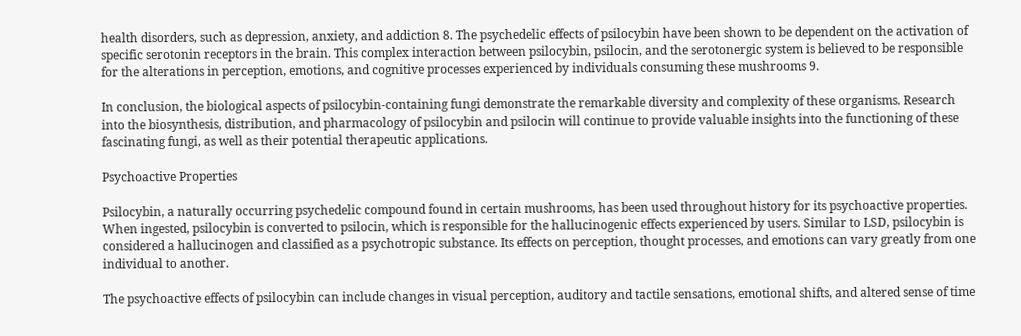health disorders, such as depression, anxiety, and addiction 8. The psychedelic effects of psilocybin have been shown to be dependent on the activation of specific serotonin receptors in the brain. This complex interaction between psilocybin, psilocin, and the serotonergic system is believed to be responsible for the alterations in perception, emotions, and cognitive processes experienced by individuals consuming these mushrooms 9.

In conclusion, the biological aspects of psilocybin-containing fungi demonstrate the remarkable diversity and complexity of these organisms. Research into the biosynthesis, distribution, and pharmacology of psilocybin and psilocin will continue to provide valuable insights into the functioning of these fascinating fungi, as well as their potential therapeutic applications.

Psychoactive Properties

Psilocybin, a naturally occurring psychedelic compound found in certain mushrooms, has been used throughout history for its psychoactive properties. When ingested, psilocybin is converted to psilocin, which is responsible for the hallucinogenic effects experienced by users. Similar to LSD, psilocybin is considered a hallucinogen and classified as a psychotropic substance. Its effects on perception, thought processes, and emotions can vary greatly from one individual to another.

The psychoactive effects of psilocybin can include changes in visual perception, auditory and tactile sensations, emotional shifts, and altered sense of time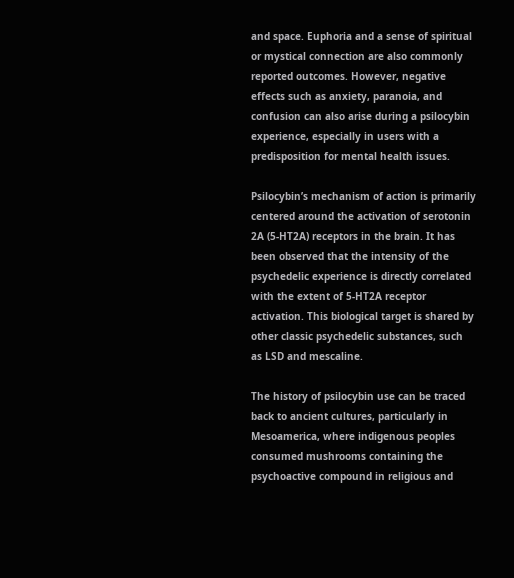and space. Euphoria and a sense of spiritual or mystical connection are also commonly reported outcomes. However, negative effects such as anxiety, paranoia, and confusion can also arise during a psilocybin experience, especially in users with a predisposition for mental health issues.

Psilocybin’s mechanism of action is primarily centered around the activation of serotonin 2A (5-HT2A) receptors in the brain. It has been observed that the intensity of the psychedelic experience is directly correlated with the extent of 5-HT2A receptor activation. This biological target is shared by other classic psychedelic substances, such as LSD and mescaline.

The history of psilocybin use can be traced back to ancient cultures, particularly in Mesoamerica, where indigenous peoples consumed mushrooms containing the psychoactive compound in religious and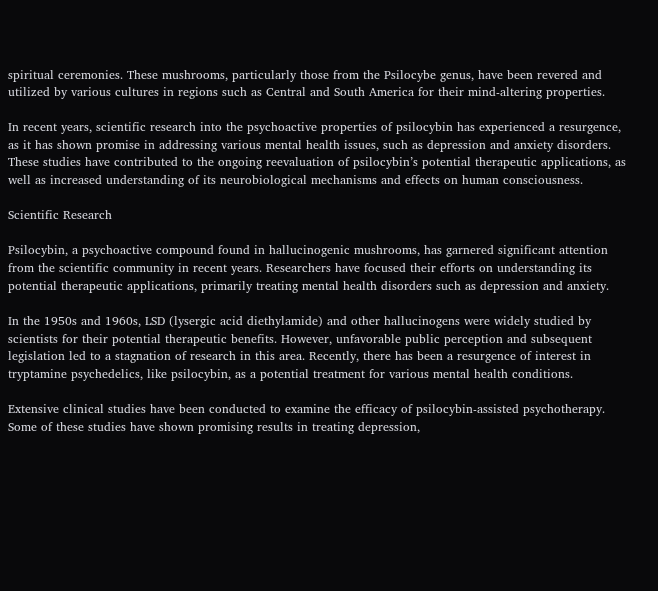spiritual ceremonies. These mushrooms, particularly those from the Psilocybe genus, have been revered and utilized by various cultures in regions such as Central and South America for their mind-altering properties.

In recent years, scientific research into the psychoactive properties of psilocybin has experienced a resurgence, as it has shown promise in addressing various mental health issues, such as depression and anxiety disorders. These studies have contributed to the ongoing reevaluation of psilocybin’s potential therapeutic applications, as well as increased understanding of its neurobiological mechanisms and effects on human consciousness.

Scientific Research

Psilocybin, a psychoactive compound found in hallucinogenic mushrooms, has garnered significant attention from the scientific community in recent years. Researchers have focused their efforts on understanding its potential therapeutic applications, primarily treating mental health disorders such as depression and anxiety.

In the 1950s and 1960s, LSD (lysergic acid diethylamide) and other hallucinogens were widely studied by scientists for their potential therapeutic benefits. However, unfavorable public perception and subsequent legislation led to a stagnation of research in this area. Recently, there has been a resurgence of interest in tryptamine psychedelics, like psilocybin, as a potential treatment for various mental health conditions.

Extensive clinical studies have been conducted to examine the efficacy of psilocybin-assisted psychotherapy. Some of these studies have shown promising results in treating depression,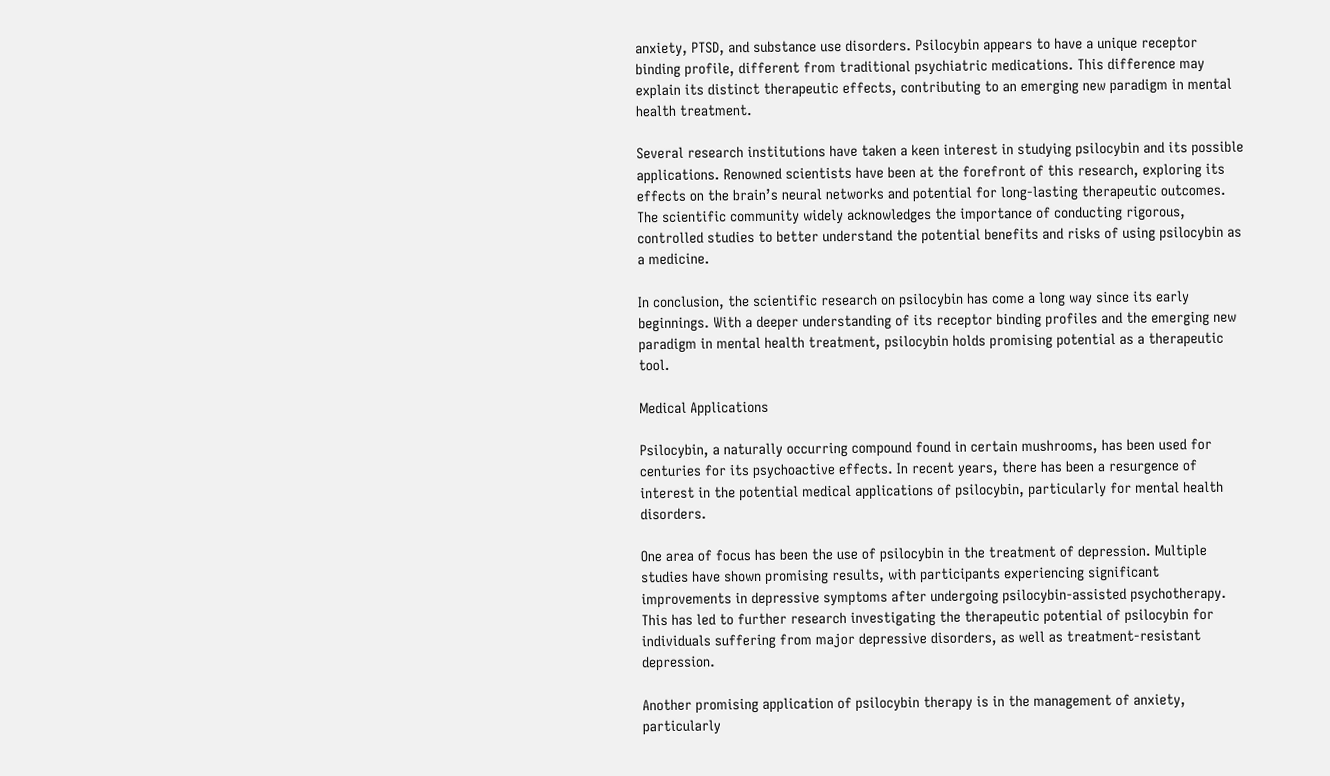anxiety, PTSD, and substance use disorders. Psilocybin appears to have a unique receptor binding profile, different from traditional psychiatric medications. This difference may explain its distinct therapeutic effects, contributing to an emerging new paradigm in mental health treatment.

Several research institutions have taken a keen interest in studying psilocybin and its possible applications. Renowned scientists have been at the forefront of this research, exploring its effects on the brain’s neural networks and potential for long-lasting therapeutic outcomes. The scientific community widely acknowledges the importance of conducting rigorous, controlled studies to better understand the potential benefits and risks of using psilocybin as a medicine.

In conclusion, the scientific research on psilocybin has come a long way since its early beginnings. With a deeper understanding of its receptor binding profiles and the emerging new paradigm in mental health treatment, psilocybin holds promising potential as a therapeutic tool.

Medical Applications

Psilocybin, a naturally occurring compound found in certain mushrooms, has been used for centuries for its psychoactive effects. In recent years, there has been a resurgence of interest in the potential medical applications of psilocybin, particularly for mental health disorders.

One area of focus has been the use of psilocybin in the treatment of depression. Multiple studies have shown promising results, with participants experiencing significant improvements in depressive symptoms after undergoing psilocybin-assisted psychotherapy. This has led to further research investigating the therapeutic potential of psilocybin for individuals suffering from major depressive disorders, as well as treatment-resistant depression.

Another promising application of psilocybin therapy is in the management of anxiety, particularly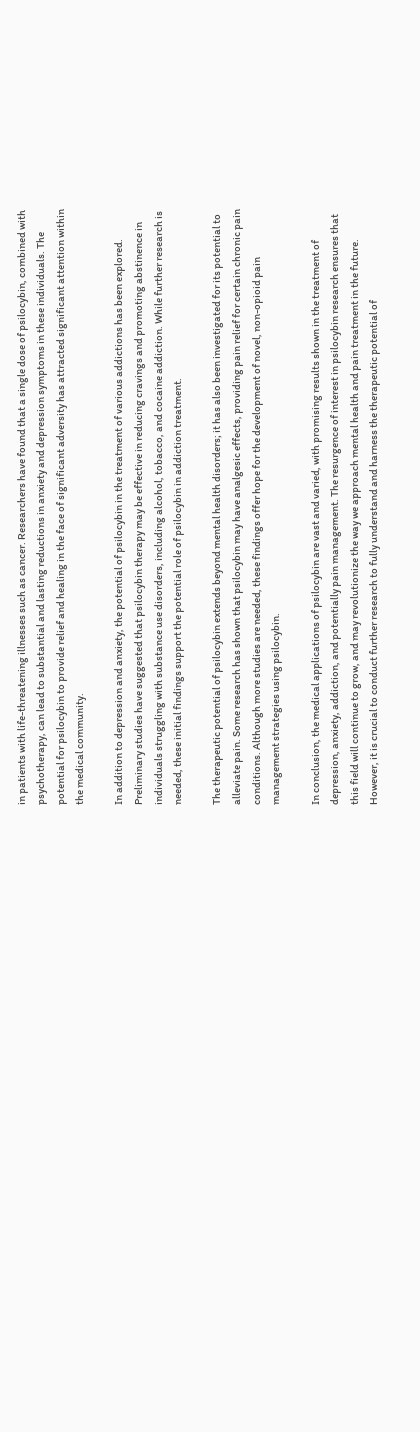in patients with life-threatening illnesses such as cancer. Researchers have found that a single dose of psilocybin, combined with psychotherapy, can lead to substantial and lasting reductions in anxiety and depression symptoms in these individuals. The potential for psilocybin to provide relief and healing in the face of significant adversity has attracted significant attention within the medical community.

In addition to depression and anxiety, the potential of psilocybin in the treatment of various addictions has been explored. Preliminary studies have suggested that psilocybin therapy may be effective in reducing cravings and promoting abstinence in individuals struggling with substance use disorders, including alcohol, tobacco, and cocaine addiction. While further research is needed, these initial findings support the potential role of psilocybin in addiction treatment.

The therapeutic potential of psilocybin extends beyond mental health disorders; it has also been investigated for its potential to alleviate pain. Some research has shown that psilocybin may have analgesic effects, providing pain relief for certain chronic pain conditions. Although more studies are needed, these findings offer hope for the development of novel, non-opioid pain management strategies using psilocybin.

In conclusion, the medical applications of psilocybin are vast and varied, with promising results shown in the treatment of depression, anxiety, addiction, and potentially pain management. The resurgence of interest in psilocybin research ensures that this field will continue to grow, and may revolutionize the way we approach mental health and pain treatment in the future. However, it is crucial to conduct further research to fully understand and harness the therapeutic potential of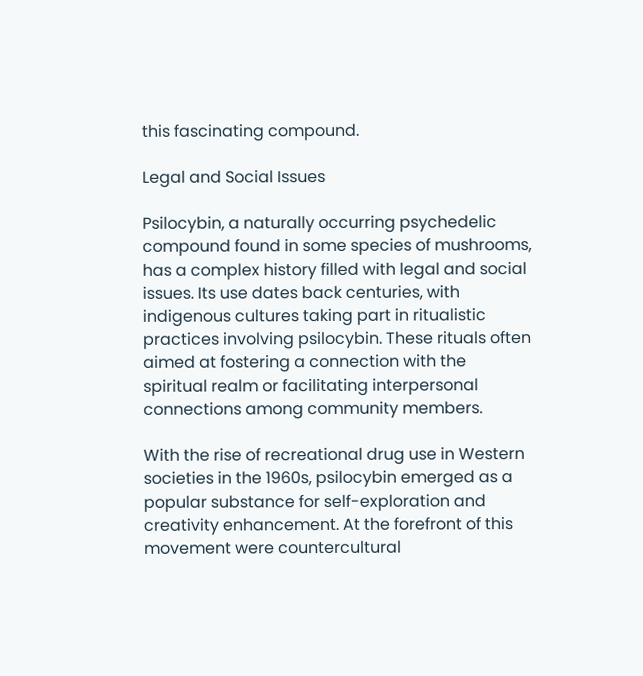this fascinating compound.

Legal and Social Issues

Psilocybin, a naturally occurring psychedelic compound found in some species of mushrooms, has a complex history filled with legal and social issues. Its use dates back centuries, with indigenous cultures taking part in ritualistic practices involving psilocybin. These rituals often aimed at fostering a connection with the spiritual realm or facilitating interpersonal connections among community members.

With the rise of recreational drug use in Western societies in the 1960s, psilocybin emerged as a popular substance for self-exploration and creativity enhancement. At the forefront of this movement were countercultural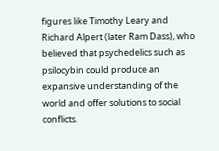figures like Timothy Leary and Richard Alpert (later Ram Dass), who believed that psychedelics such as psilocybin could produce an expansive understanding of the world and offer solutions to social conflicts.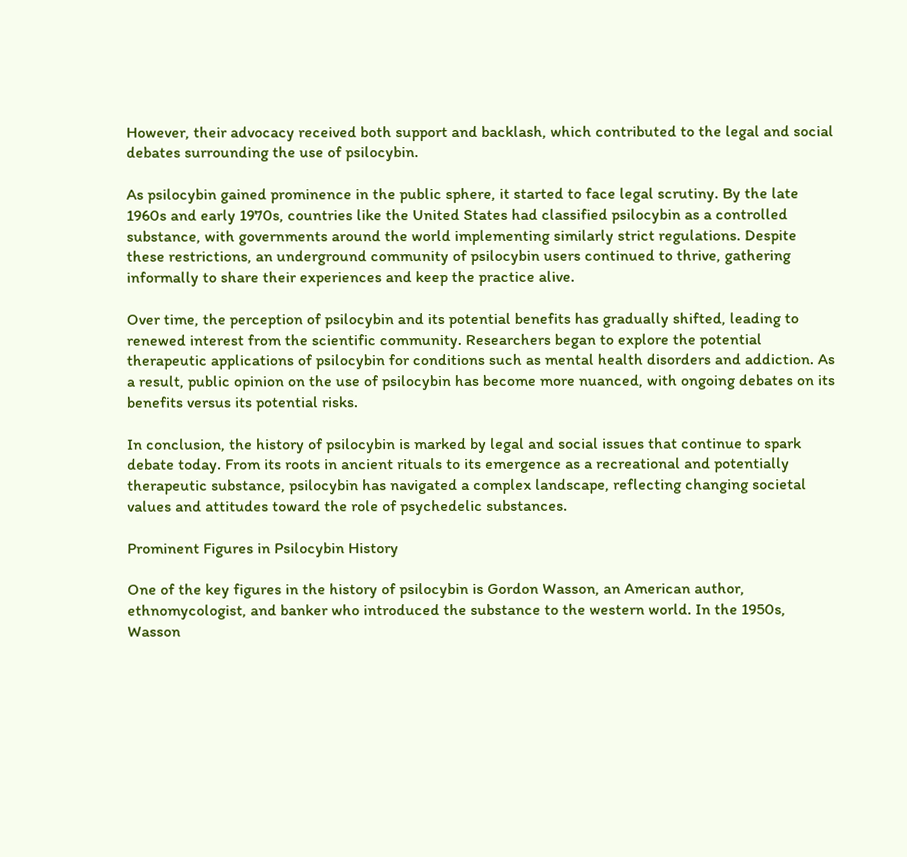However, their advocacy received both support and backlash, which contributed to the legal and social debates surrounding the use of psilocybin.

As psilocybin gained prominence in the public sphere, it started to face legal scrutiny. By the late 1960s and early 1970s, countries like the United States had classified psilocybin as a controlled substance, with governments around the world implementing similarly strict regulations. Despite these restrictions, an underground community of psilocybin users continued to thrive, gathering informally to share their experiences and keep the practice alive.

Over time, the perception of psilocybin and its potential benefits has gradually shifted, leading to renewed interest from the scientific community. Researchers began to explore the potential therapeutic applications of psilocybin for conditions such as mental health disorders and addiction. As a result, public opinion on the use of psilocybin has become more nuanced, with ongoing debates on its benefits versus its potential risks.

In conclusion, the history of psilocybin is marked by legal and social issues that continue to spark debate today. From its roots in ancient rituals to its emergence as a recreational and potentially therapeutic substance, psilocybin has navigated a complex landscape, reflecting changing societal values and attitudes toward the role of psychedelic substances.

Prominent Figures in Psilocybin History

One of the key figures in the history of psilocybin is Gordon Wasson, an American author, ethnomycologist, and banker who introduced the substance to the western world. In the 1950s, Wasson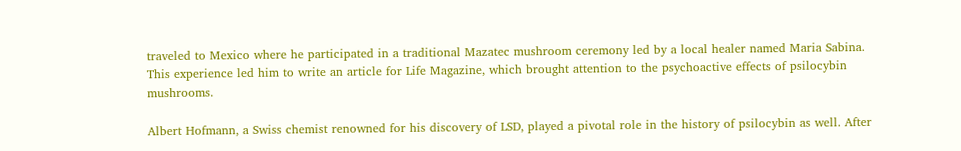traveled to Mexico where he participated in a traditional Mazatec mushroom ceremony led by a local healer named Maria Sabina. This experience led him to write an article for Life Magazine, which brought attention to the psychoactive effects of psilocybin mushrooms.

Albert Hofmann, a Swiss chemist renowned for his discovery of LSD, played a pivotal role in the history of psilocybin as well. After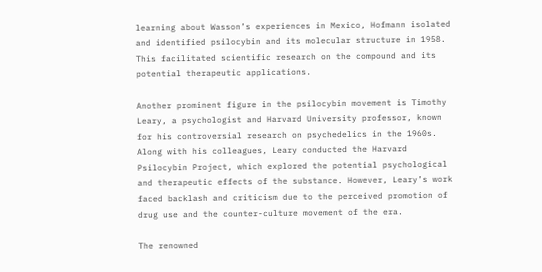learning about Wasson’s experiences in Mexico, Hofmann isolated and identified psilocybin and its molecular structure in 1958. This facilitated scientific research on the compound and its potential therapeutic applications.

Another prominent figure in the psilocybin movement is Timothy Leary, a psychologist and Harvard University professor, known for his controversial research on psychedelics in the 1960s. Along with his colleagues, Leary conducted the Harvard Psilocybin Project, which explored the potential psychological and therapeutic effects of the substance. However, Leary’s work faced backlash and criticism due to the perceived promotion of drug use and the counter-culture movement of the era.

The renowned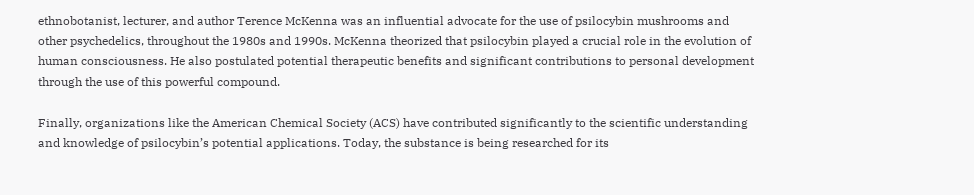ethnobotanist, lecturer, and author Terence McKenna was an influential advocate for the use of psilocybin mushrooms and other psychedelics, throughout the 1980s and 1990s. McKenna theorized that psilocybin played a crucial role in the evolution of human consciousness. He also postulated potential therapeutic benefits and significant contributions to personal development through the use of this powerful compound.

Finally, organizations like the American Chemical Society (ACS) have contributed significantly to the scientific understanding and knowledge of psilocybin’s potential applications. Today, the substance is being researched for its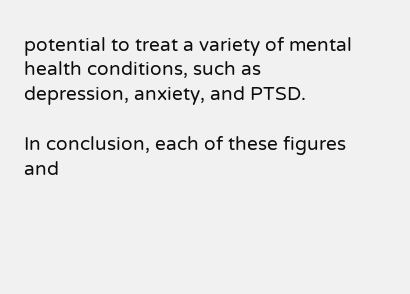potential to treat a variety of mental health conditions, such as depression, anxiety, and PTSD.

In conclusion, each of these figures and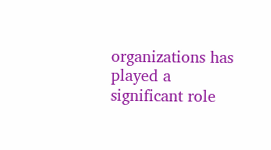organizations has played a significant role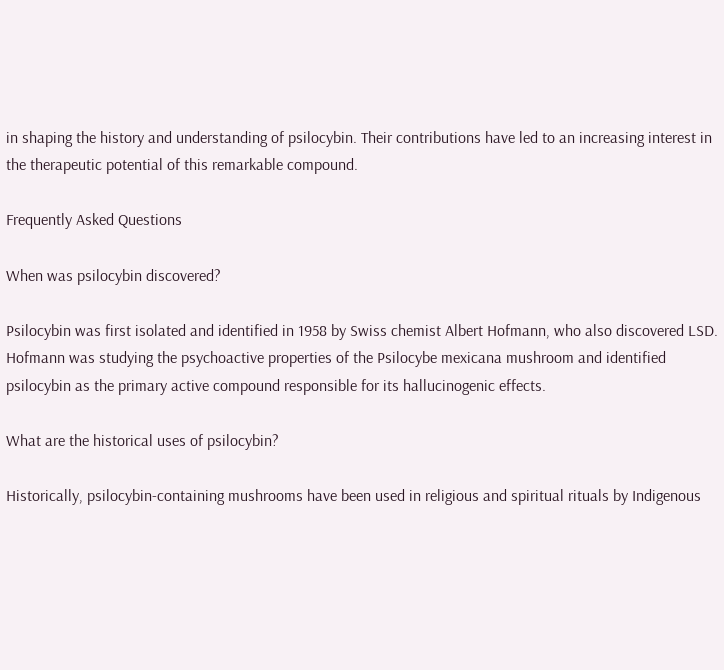in shaping the history and understanding of psilocybin. Their contributions have led to an increasing interest in the therapeutic potential of this remarkable compound.

Frequently Asked Questions

When was psilocybin discovered?

Psilocybin was first isolated and identified in 1958 by Swiss chemist Albert Hofmann, who also discovered LSD. Hofmann was studying the psychoactive properties of the Psilocybe mexicana mushroom and identified psilocybin as the primary active compound responsible for its hallucinogenic effects.

What are the historical uses of psilocybin?

Historically, psilocybin-containing mushrooms have been used in religious and spiritual rituals by Indigenous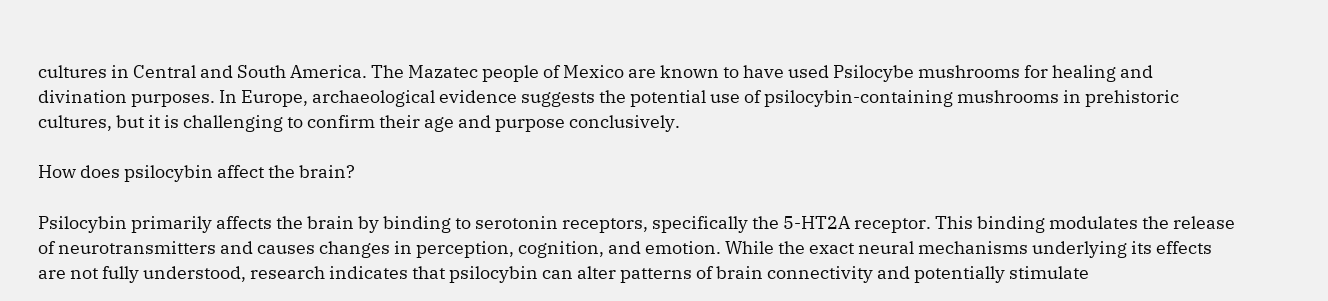cultures in Central and South America. The Mazatec people of Mexico are known to have used Psilocybe mushrooms for healing and divination purposes. In Europe, archaeological evidence suggests the potential use of psilocybin-containing mushrooms in prehistoric cultures, but it is challenging to confirm their age and purpose conclusively.

How does psilocybin affect the brain?

Psilocybin primarily affects the brain by binding to serotonin receptors, specifically the 5-HT2A receptor. This binding modulates the release of neurotransmitters and causes changes in perception, cognition, and emotion. While the exact neural mechanisms underlying its effects are not fully understood, research indicates that psilocybin can alter patterns of brain connectivity and potentially stimulate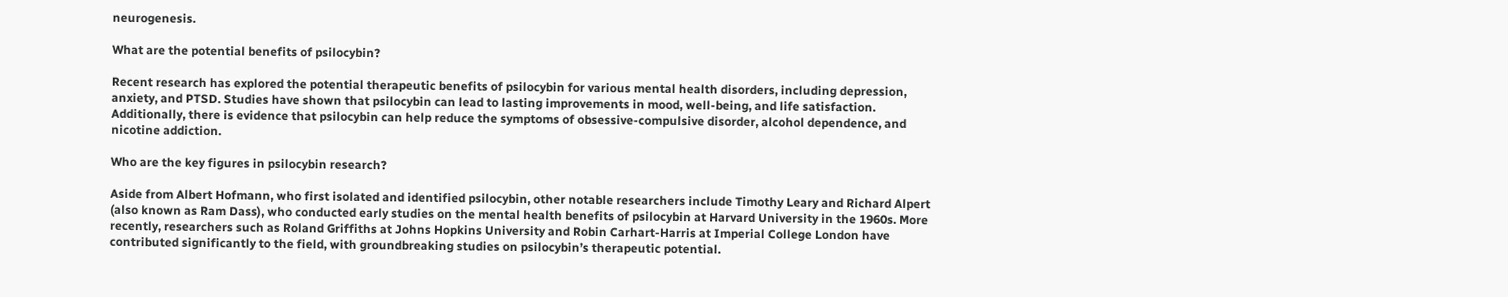neurogenesis.

What are the potential benefits of psilocybin?

Recent research has explored the potential therapeutic benefits of psilocybin for various mental health disorders, including depression, anxiety, and PTSD. Studies have shown that psilocybin can lead to lasting improvements in mood, well-being, and life satisfaction. Additionally, there is evidence that psilocybin can help reduce the symptoms of obsessive-compulsive disorder, alcohol dependence, and nicotine addiction.

Who are the key figures in psilocybin research?

Aside from Albert Hofmann, who first isolated and identified psilocybin, other notable researchers include Timothy Leary and Richard Alpert (also known as Ram Dass), who conducted early studies on the mental health benefits of psilocybin at Harvard University in the 1960s. More recently, researchers such as Roland Griffiths at Johns Hopkins University and Robin Carhart-Harris at Imperial College London have contributed significantly to the field, with groundbreaking studies on psilocybin’s therapeutic potential.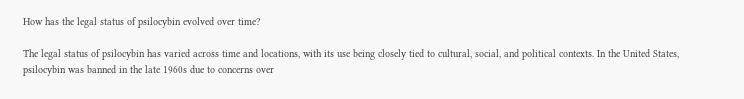How has the legal status of psilocybin evolved over time?

The legal status of psilocybin has varied across time and locations, with its use being closely tied to cultural, social, and political contexts. In the United States, psilocybin was banned in the late 1960s due to concerns over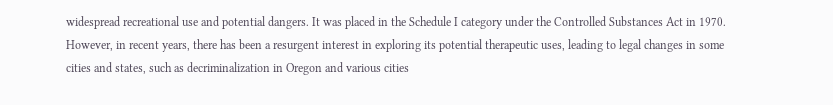widespread recreational use and potential dangers. It was placed in the Schedule I category under the Controlled Substances Act in 1970. However, in recent years, there has been a resurgent interest in exploring its potential therapeutic uses, leading to legal changes in some cities and states, such as decriminalization in Oregon and various cities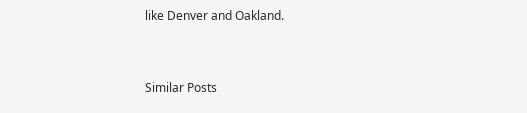like Denver and Oakland.



Similar Posts